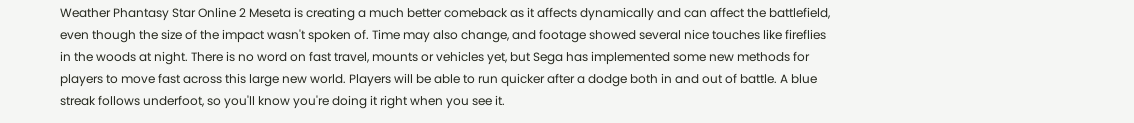Weather Phantasy Star Online 2 Meseta is creating a much better comeback as it affects dynamically and can affect the battlefield, even though the size of the impact wasn't spoken of. Time may also change, and footage showed several nice touches like fireflies in the woods at night. There is no word on fast travel, mounts or vehicles yet, but Sega has implemented some new methods for players to move fast across this large new world. Players will be able to run quicker after a dodge both in and out of battle. A blue streak follows underfoot, so you'll know you're doing it right when you see it.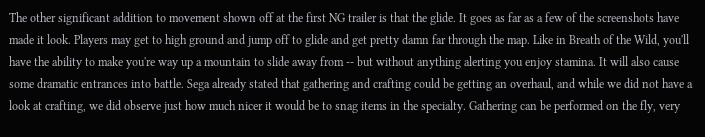The other significant addition to movement shown off at the first NG trailer is that the glide. It goes as far as a few of the screenshots have made it look. Players may get to high ground and jump off to glide and get pretty damn far through the map. Like in Breath of the Wild, you'll have the ability to make you're way up a mountain to slide away from -- but without anything alerting you enjoy stamina. It will also cause some dramatic entrances into battle. Sega already stated that gathering and crafting could be getting an overhaul, and while we did not have a look at crafting, we did observe just how much nicer it would be to snag items in the specialty. Gathering can be performed on the fly, very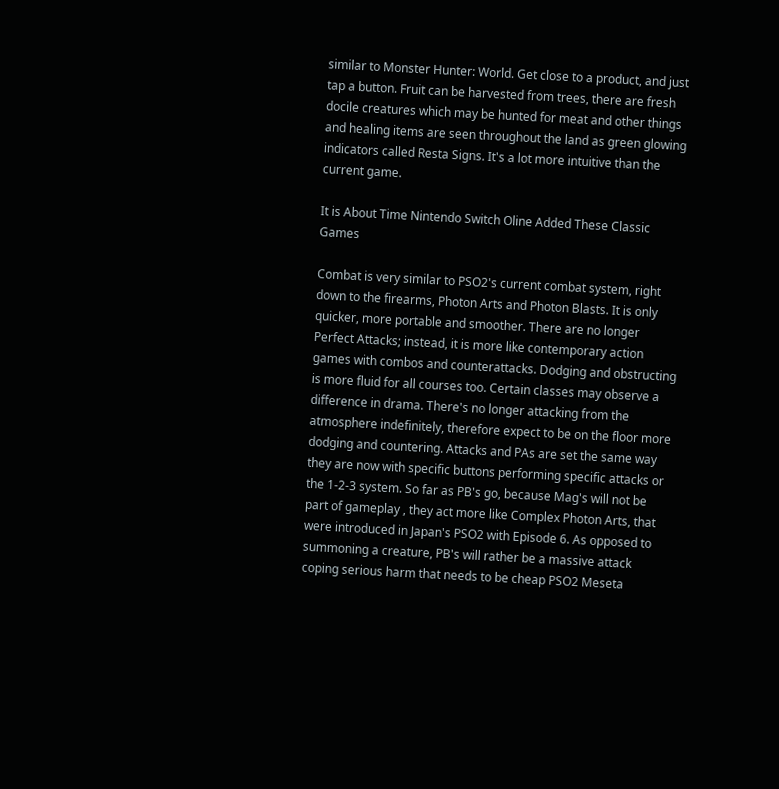similar to Monster Hunter: World. Get close to a product, and just tap a button. Fruit can be harvested from trees, there are fresh docile creatures which may be hunted for meat and other things and healing items are seen throughout the land as green glowing indicators called Resta Signs. It's a lot more intuitive than the current game.

It is About Time Nintendo Switch Oline Added These Classic Games

Combat is very similar to PSO2's current combat system, right down to the firearms, Photon Arts and Photon Blasts. It is only quicker, more portable and smoother. There are no longer Perfect Attacks; instead, it is more like contemporary action games with combos and counterattacks. Dodging and obstructing is more fluid for all courses too. Certain classes may observe a difference in drama. There's no longer attacking from the atmosphere indefinitely, therefore expect to be on the floor more dodging and countering. Attacks and PAs are set the same way they are now with specific buttons performing specific attacks or the 1-2-3 system. So far as PB's go, because Mag's will not be part of gameplay , they act more like Complex Photon Arts, that were introduced in Japan's PSO2 with Episode 6. As opposed to summoning a creature, PB's will rather be a massive attack coping serious harm that needs to be cheap PSO2 Meseta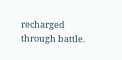recharged through battle.